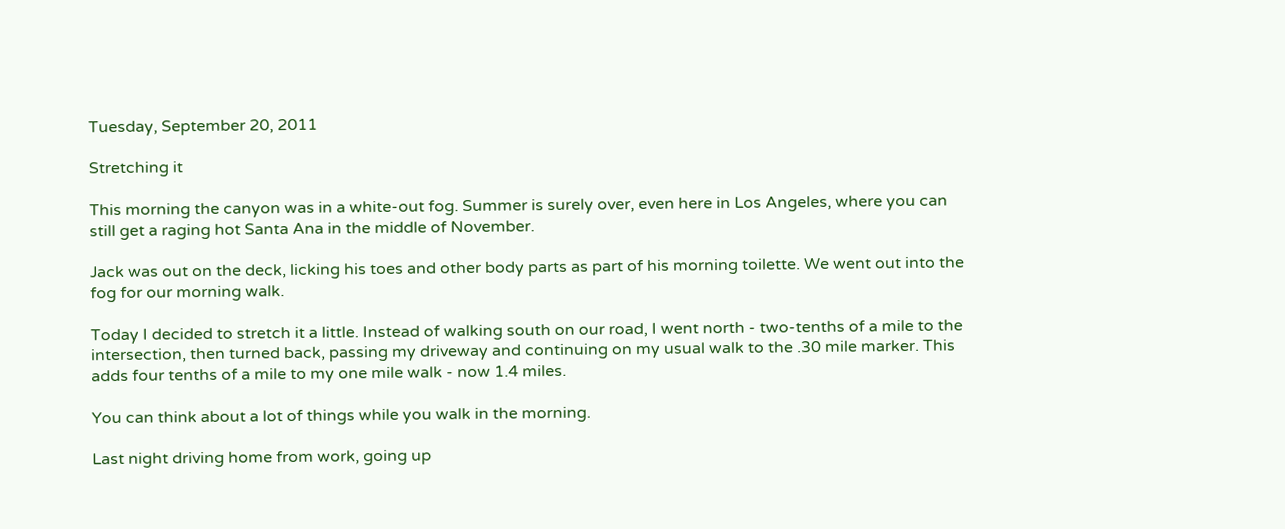Tuesday, September 20, 2011

Stretching it

This morning the canyon was in a white-out fog. Summer is surely over, even here in Los Angeles, where you can still get a raging hot Santa Ana in the middle of November.

Jack was out on the deck, licking his toes and other body parts as part of his morning toilette. We went out into the fog for our morning walk.

Today I decided to stretch it a little. Instead of walking south on our road, I went north - two-tenths of a mile to the intersection, then turned back, passing my driveway and continuing on my usual walk to the .30 mile marker. This adds four tenths of a mile to my one mile walk - now 1.4 miles.

You can think about a lot of things while you walk in the morning.

Last night driving home from work, going up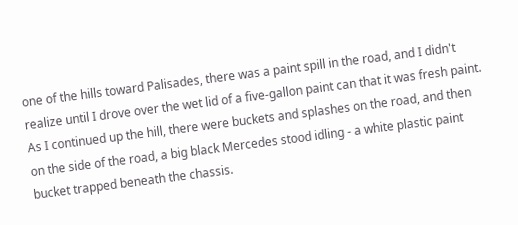one of the hills toward Palisades, there was a paint spill in the road, and I didn't realize until I drove over the wet lid of a five-gallon paint can that it was fresh paint. As I continued up the hill, there were buckets and splashes on the road, and then on the side of the road, a big black Mercedes stood idling - a white plastic paint bucket trapped beneath the chassis.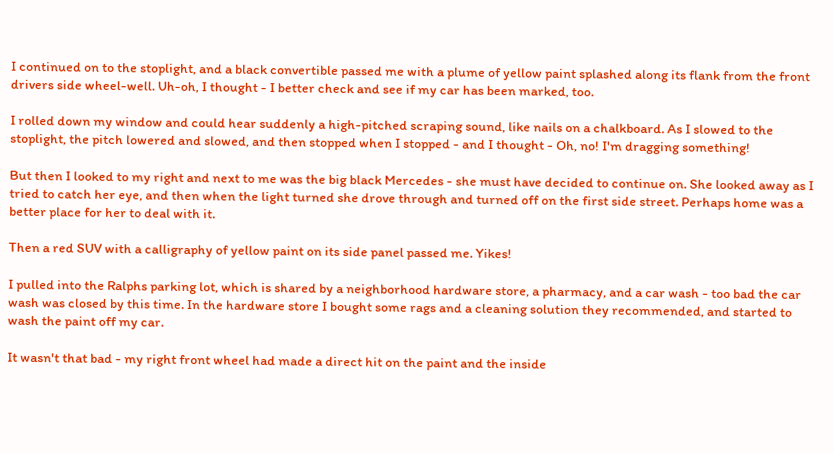I continued on to the stoplight, and a black convertible passed me with a plume of yellow paint splashed along its flank from the front drivers side wheel-well. Uh-oh, I thought - I better check and see if my car has been marked, too.

I rolled down my window and could hear suddenly a high-pitched scraping sound, like nails on a chalkboard. As I slowed to the stoplight, the pitch lowered and slowed, and then stopped when I stopped - and I thought - Oh, no! I'm dragging something!

But then I looked to my right and next to me was the big black Mercedes - she must have decided to continue on. She looked away as I tried to catch her eye, and then when the light turned she drove through and turned off on the first side street. Perhaps home was a better place for her to deal with it.

Then a red SUV with a calligraphy of yellow paint on its side panel passed me. Yikes!

I pulled into the Ralphs parking lot, which is shared by a neighborhood hardware store, a pharmacy, and a car wash - too bad the car wash was closed by this time. In the hardware store I bought some rags and a cleaning solution they recommended, and started to wash the paint off my car.

It wasn't that bad - my right front wheel had made a direct hit on the paint and the inside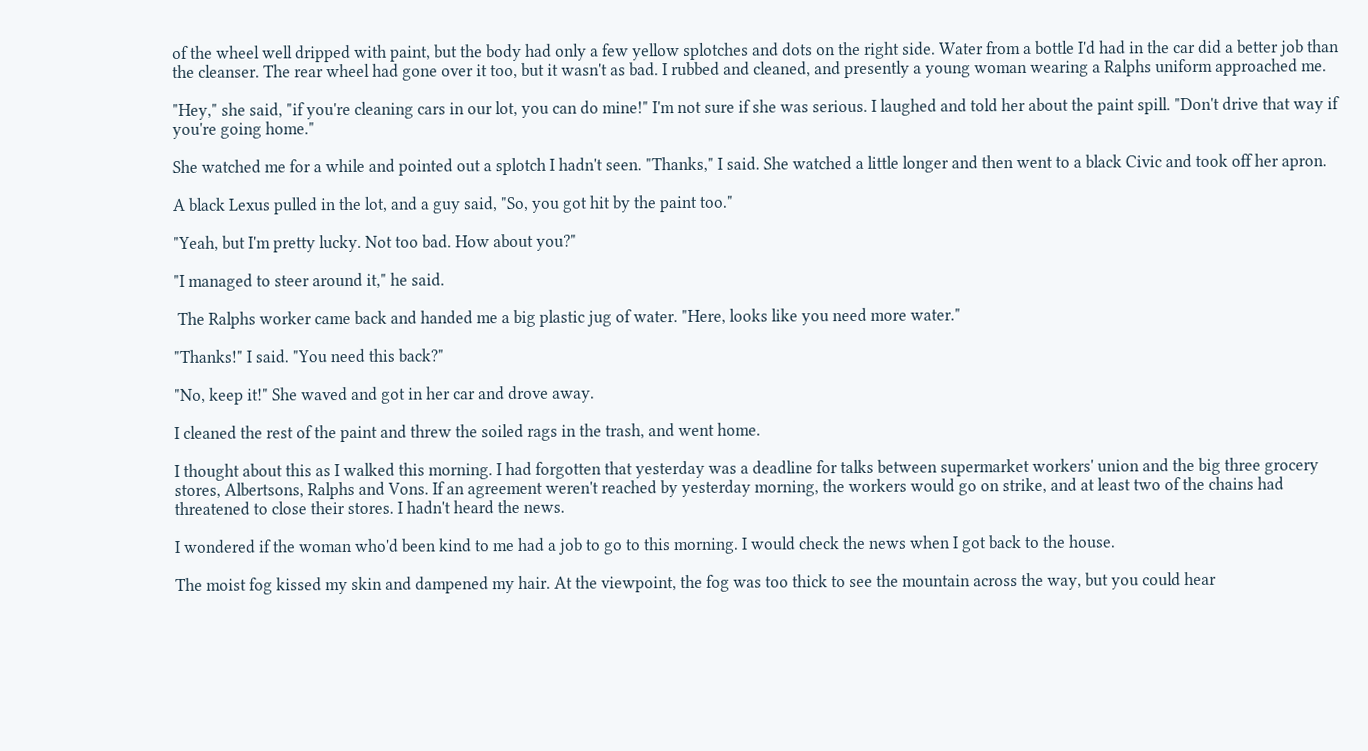of the wheel well dripped with paint, but the body had only a few yellow splotches and dots on the right side. Water from a bottle I'd had in the car did a better job than the cleanser. The rear wheel had gone over it too, but it wasn't as bad. I rubbed and cleaned, and presently a young woman wearing a Ralphs uniform approached me.

"Hey," she said, "if you're cleaning cars in our lot, you can do mine!" I'm not sure if she was serious. I laughed and told her about the paint spill. "Don't drive that way if you're going home."

She watched me for a while and pointed out a splotch I hadn't seen. "Thanks," I said. She watched a little longer and then went to a black Civic and took off her apron.

A black Lexus pulled in the lot, and a guy said, "So, you got hit by the paint too."

"Yeah, but I'm pretty lucky. Not too bad. How about you?"

"I managed to steer around it," he said.

 The Ralphs worker came back and handed me a big plastic jug of water. "Here, looks like you need more water."

"Thanks!" I said. "You need this back?"

"No, keep it!" She waved and got in her car and drove away.

I cleaned the rest of the paint and threw the soiled rags in the trash, and went home.

I thought about this as I walked this morning. I had forgotten that yesterday was a deadline for talks between supermarket workers' union and the big three grocery stores, Albertsons, Ralphs and Vons. If an agreement weren't reached by yesterday morning, the workers would go on strike, and at least two of the chains had threatened to close their stores. I hadn't heard the news.

I wondered if the woman who'd been kind to me had a job to go to this morning. I would check the news when I got back to the house.

The moist fog kissed my skin and dampened my hair. At the viewpoint, the fog was too thick to see the mountain across the way, but you could hear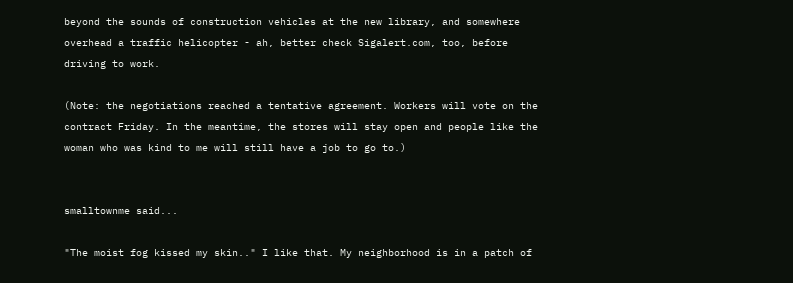beyond the sounds of construction vehicles at the new library, and somewhere overhead a traffic helicopter - ah, better check Sigalert.com, too, before driving to work.

(Note: the negotiations reached a tentative agreement. Workers will vote on the contract Friday. In the meantime, the stores will stay open and people like the woman who was kind to me will still have a job to go to.)


smalltownme said...

"The moist fog kissed my skin.." I like that. My neighborhood is in a patch of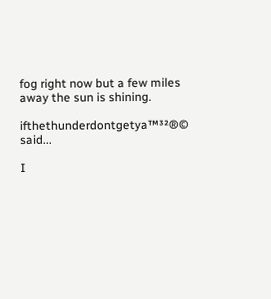fog right now but a few miles away the sun is shining.

ifthethunderdontgetya™³²®© said...

I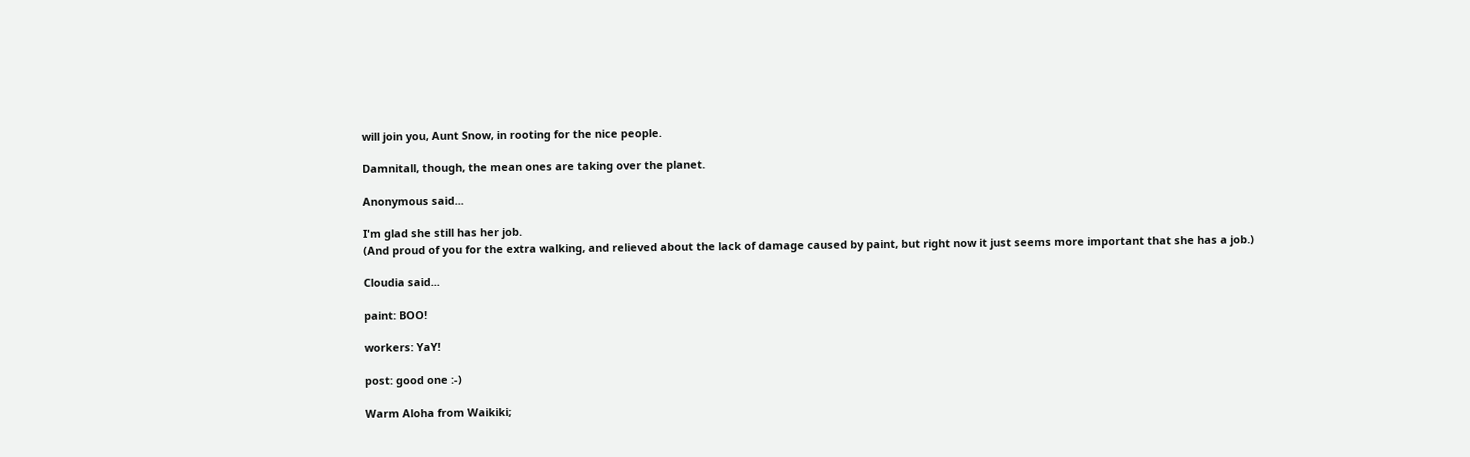will join you, Aunt Snow, in rooting for the nice people.

Damnitall, though, the mean ones are taking over the planet.

Anonymous said...

I'm glad she still has her job.
(And proud of you for the extra walking, and relieved about the lack of damage caused by paint, but right now it just seems more important that she has a job.)

Cloudia said...

paint: BOO!

workers: YaY!

post: good one :-)

Warm Aloha from Waikiki;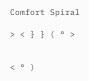Comfort Spiral

> < } } ( ° >


< ° )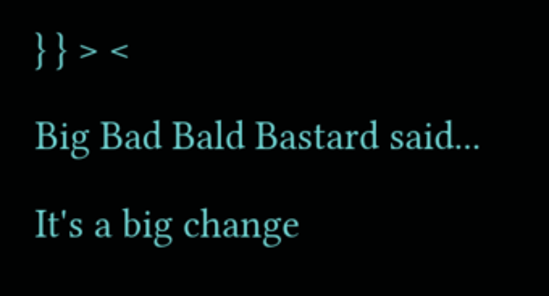} } > <

Big Bad Bald Bastard said...

It's a big change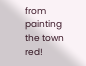from painting the town red!